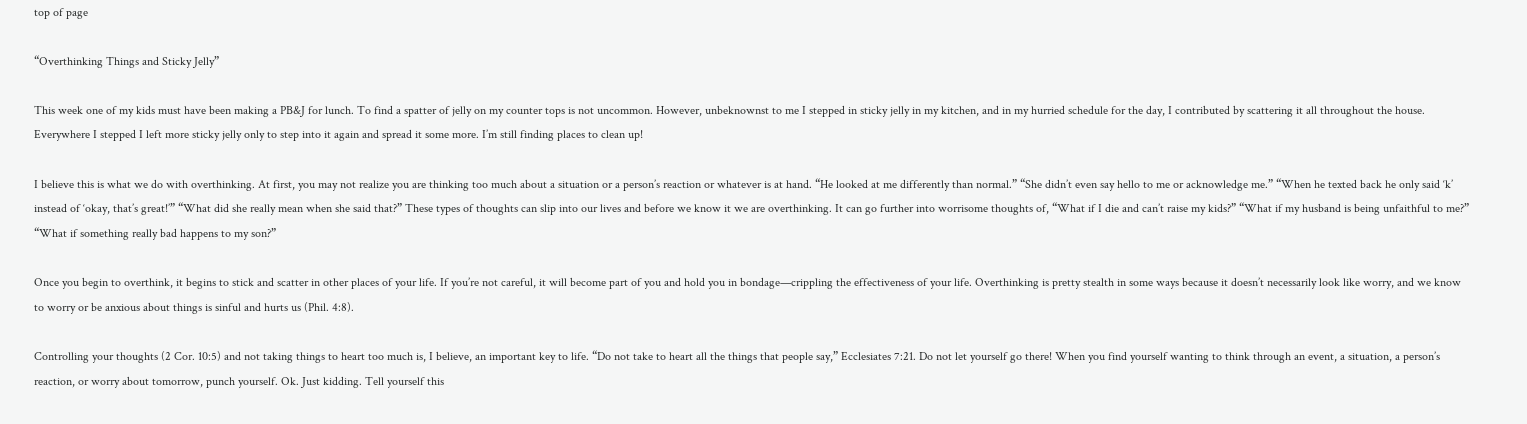top of page

“Overthinking Things and Sticky Jelly”

This week one of my kids must have been making a PB&J for lunch. To find a spatter of jelly on my counter tops is not uncommon. However, unbeknownst to me I stepped in sticky jelly in my kitchen, and in my hurried schedule for the day, I contributed by scattering it all throughout the house. Everywhere I stepped I left more sticky jelly only to step into it again and spread it some more. I’m still finding places to clean up!

I believe this is what we do with overthinking. At first, you may not realize you are thinking too much about a situation or a person’s reaction or whatever is at hand. “He looked at me differently than normal.” “She didn’t even say hello to me or acknowledge me.” “When he texted back he only said ‘k’ instead of ‘okay, that’s great!’” “What did she really mean when she said that?” These types of thoughts can slip into our lives and before we know it we are overthinking. It can go further into worrisome thoughts of, “What if I die and can’t raise my kids?” “What if my husband is being unfaithful to me?” “What if something really bad happens to my son?”

Once you begin to overthink, it begins to stick and scatter in other places of your life. If you’re not careful, it will become part of you and hold you in bondage—crippling the effectiveness of your life. Overthinking is pretty stealth in some ways because it doesn’t necessarily look like worry, and we know to worry or be anxious about things is sinful and hurts us (Phil. 4:8).

Controlling your thoughts (2 Cor. 10:5) and not taking things to heart too much is, I believe, an important key to life. “Do not take to heart all the things that people say,” Ecclesiates 7:21. Do not let yourself go there! When you find yourself wanting to think through an event, a situation, a person’s reaction, or worry about tomorrow, punch yourself. Ok. Just kidding. Tell yourself this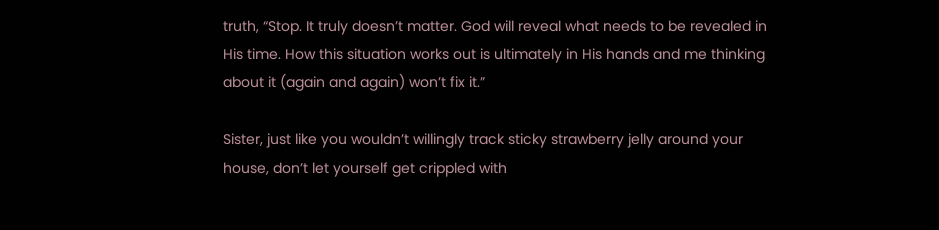truth, “Stop. It truly doesn’t matter. God will reveal what needs to be revealed in His time. How this situation works out is ultimately in His hands and me thinking about it (again and again) won’t fix it.”

Sister, just like you wouldn’t willingly track sticky strawberry jelly around your house, don’t let yourself get crippled with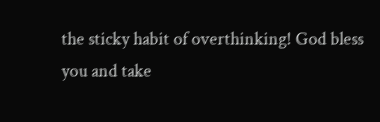the sticky habit of overthinking! God bless you and take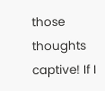those thoughts captive! If I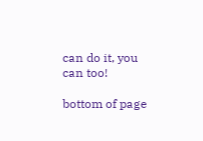can do it, you can too!

bottom of page